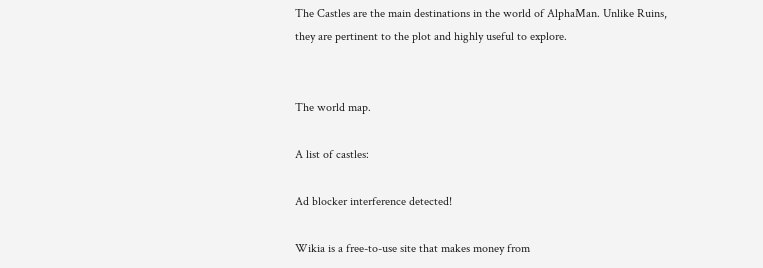The Castles are the main destinations in the world of AlphaMan. Unlike Ruins, they are pertinent to the plot and highly useful to explore.


The world map.

A list of castles:

Ad blocker interference detected!

Wikia is a free-to-use site that makes money from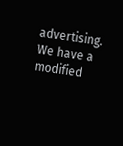advertising. We have a modified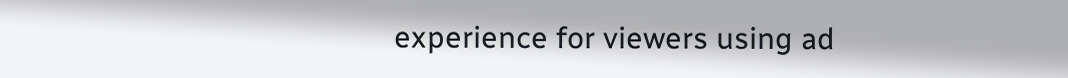experience for viewers using ad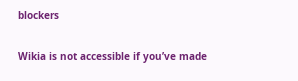blockers

Wikia is not accessible if you’ve made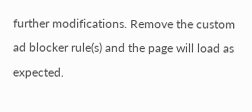further modifications. Remove the custom ad blocker rule(s) and the page will load as expected.